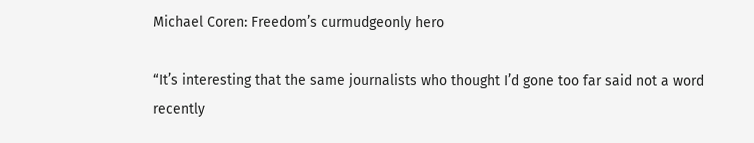Michael Coren: Freedom’s curmudgeonly hero

“It’s interesting that the same journalists who thought I’d gone too far said not a word recently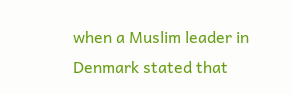when a Muslim leader in Denmark stated that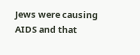Jews were causing AIDS and that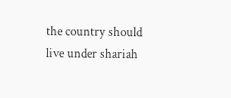the country should live under shariah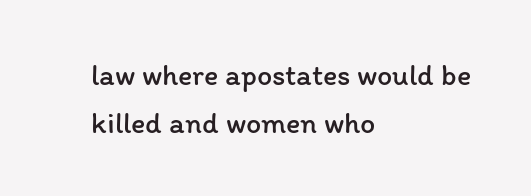law where apostates would be killed and women who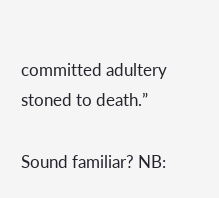committed adultery stoned to death.”

Sound familiar? NB: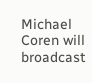Michael Coren will broadcast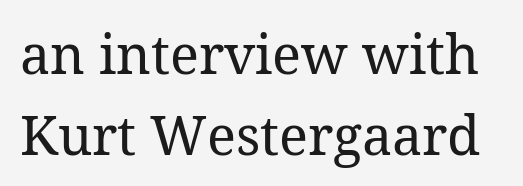an interview with Kurt Westergaard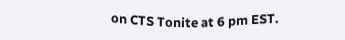on CTS Tonite at 6 pm EST.